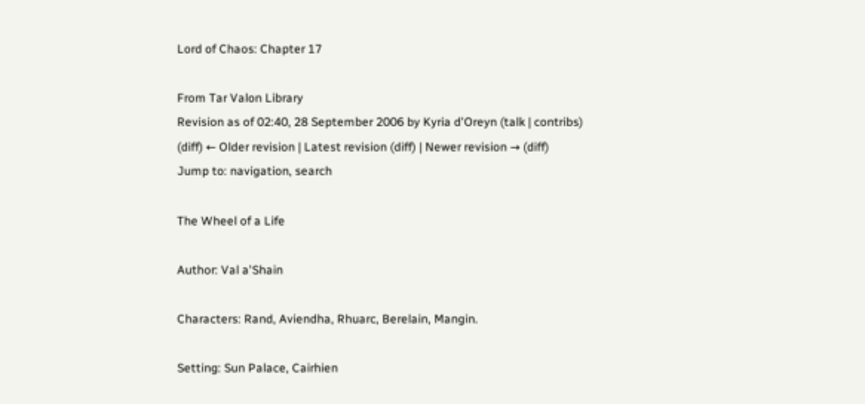Lord of Chaos: Chapter 17

From Tar Valon Library
Revision as of 02:40, 28 September 2006 by Kyria d'Oreyn (talk | contribs)
(diff) ← Older revision | Latest revision (diff) | Newer revision → (diff)
Jump to: navigation, search

The Wheel of a Life

Author: Val a'Shain

Characters: Rand, Aviendha, Rhuarc, Berelain, Mangin.

Setting: Sun Palace, Cairhien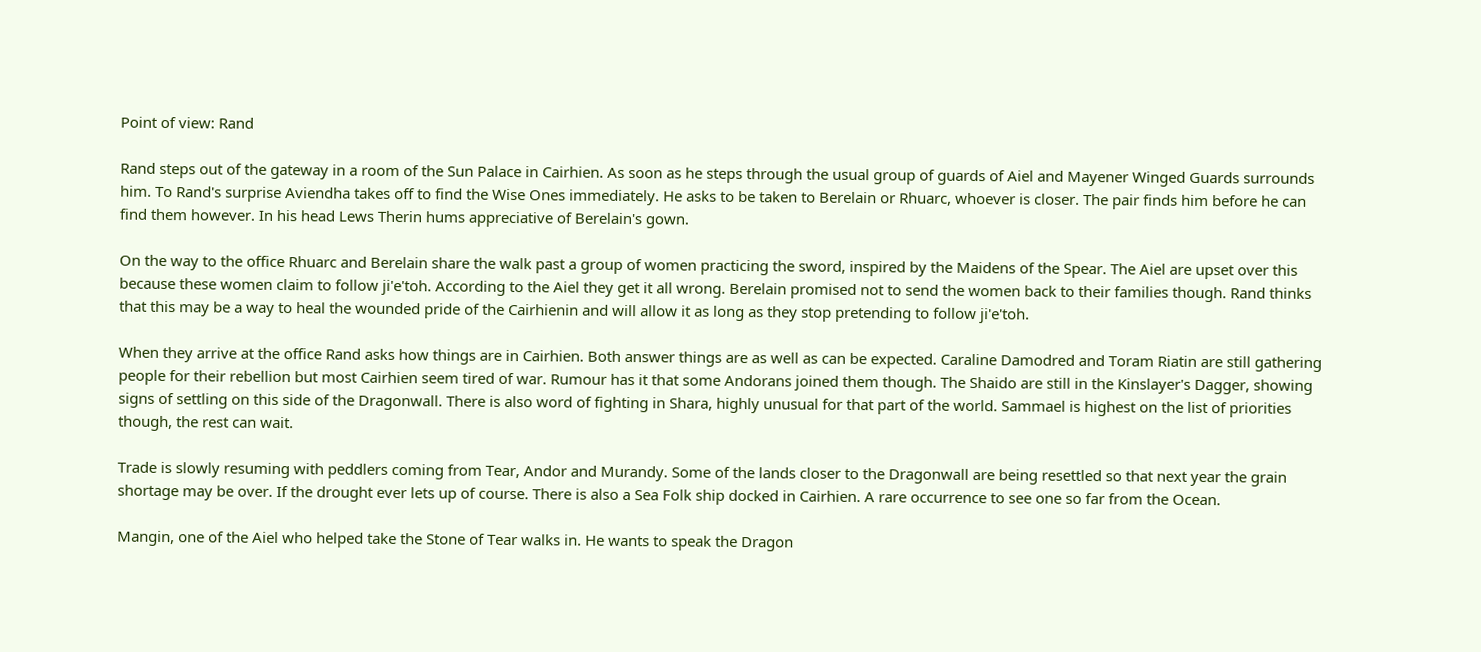Point of view: Rand

Rand steps out of the gateway in a room of the Sun Palace in Cairhien. As soon as he steps through the usual group of guards of Aiel and Mayener Winged Guards surrounds him. To Rand's surprise Aviendha takes off to find the Wise Ones immediately. He asks to be taken to Berelain or Rhuarc, whoever is closer. The pair finds him before he can find them however. In his head Lews Therin hums appreciative of Berelain's gown.

On the way to the office Rhuarc and Berelain share the walk past a group of women practicing the sword, inspired by the Maidens of the Spear. The Aiel are upset over this because these women claim to follow ji'e'toh. According to the Aiel they get it all wrong. Berelain promised not to send the women back to their families though. Rand thinks that this may be a way to heal the wounded pride of the Cairhienin and will allow it as long as they stop pretending to follow ji'e'toh.

When they arrive at the office Rand asks how things are in Cairhien. Both answer things are as well as can be expected. Caraline Damodred and Toram Riatin are still gathering people for their rebellion but most Cairhien seem tired of war. Rumour has it that some Andorans joined them though. The Shaido are still in the Kinslayer's Dagger, showing signs of settling on this side of the Dragonwall. There is also word of fighting in Shara, highly unusual for that part of the world. Sammael is highest on the list of priorities though, the rest can wait.

Trade is slowly resuming with peddlers coming from Tear, Andor and Murandy. Some of the lands closer to the Dragonwall are being resettled so that next year the grain shortage may be over. If the drought ever lets up of course. There is also a Sea Folk ship docked in Cairhien. A rare occurrence to see one so far from the Ocean.

Mangin, one of the Aiel who helped take the Stone of Tear walks in. He wants to speak the Dragon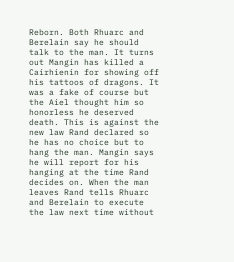Reborn. Both Rhuarc and Berelain say he should talk to the man. It turns out Mangin has killed a Cairhienin for showing off his tattoos of dragons. It was a fake of course but the Aiel thought him so honorless he deserved death. This is against the new law Rand declared so he has no choice but to hang the man. Mangin says he will report for his hanging at the time Rand decides on. When the man leaves Rand tells Rhuarc and Berelain to execute the law next time without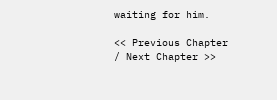waiting for him.

<< Previous Chapter / Next Chapter >>